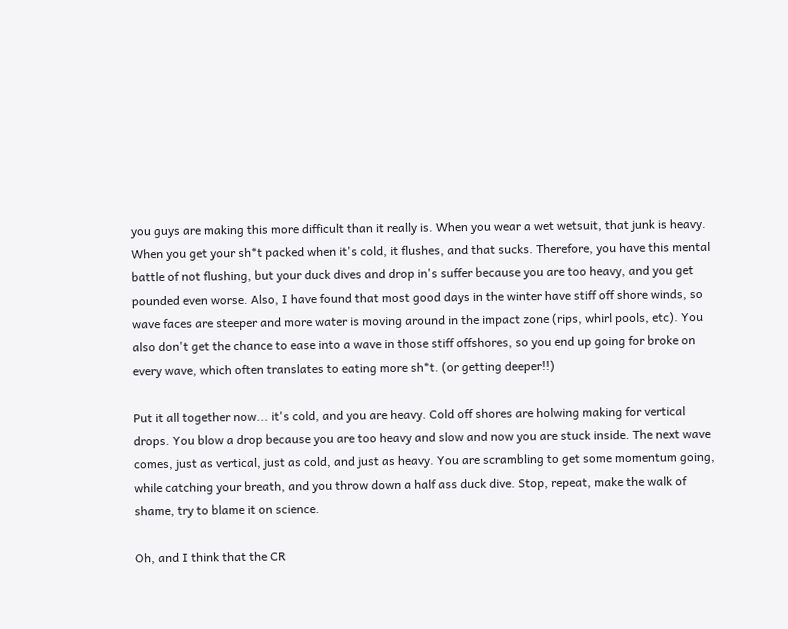you guys are making this more difficult than it really is. When you wear a wet wetsuit, that junk is heavy. When you get your sh*t packed when it's cold, it flushes, and that sucks. Therefore, you have this mental battle of not flushing, but your duck dives and drop in's suffer because you are too heavy, and you get pounded even worse. Also, I have found that most good days in the winter have stiff off shore winds, so wave faces are steeper and more water is moving around in the impact zone (rips, whirl pools, etc). You also don't get the chance to ease into a wave in those stiff offshores, so you end up going for broke on every wave, which often translates to eating more sh*t. (or getting deeper!!)

Put it all together now... it's cold, and you are heavy. Cold off shores are holwing making for vertical drops. You blow a drop because you are too heavy and slow and now you are stuck inside. The next wave comes, just as vertical, just as cold, and just as heavy. You are scrambling to get some momentum going, while catching your breath, and you throw down a half ass duck dive. Stop, repeat, make the walk of shame, try to blame it on science.

Oh, and I think that the CR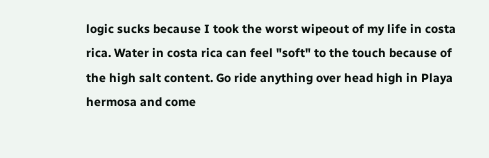logic sucks because I took the worst wipeout of my life in costa rica. Water in costa rica can feel "soft" to the touch because of the high salt content. Go ride anything over head high in Playa hermosa and come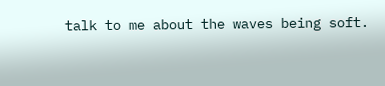talk to me about the waves being soft.